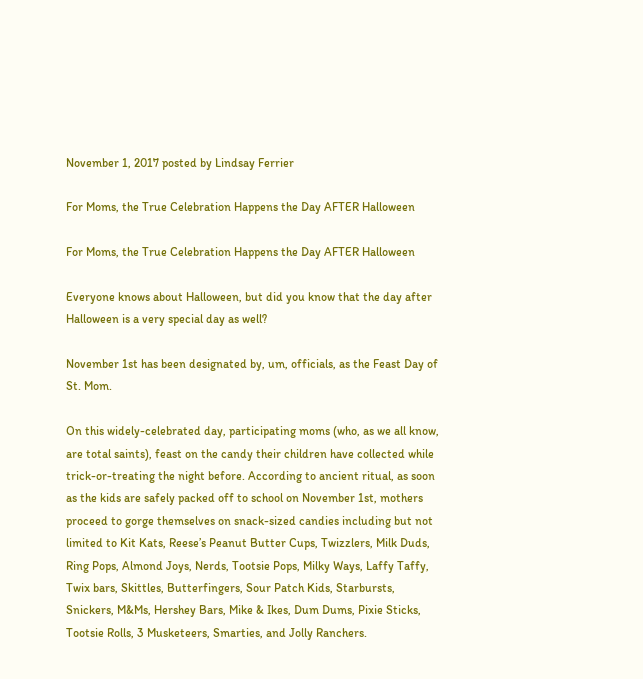November 1, 2017 posted by Lindsay Ferrier

For Moms, the True Celebration Happens the Day AFTER Halloween

For Moms, the True Celebration Happens the Day AFTER Halloween

Everyone knows about Halloween, but did you know that the day after Halloween is a very special day as well?

November 1st has been designated by, um, officials, as the Feast Day of St. Mom.

On this widely-celebrated day, participating moms (who, as we all know, are total saints), feast on the candy their children have collected while trick-or-treating the night before. According to ancient ritual, as soon as the kids are safely packed off to school on November 1st, mothers proceed to gorge themselves on snack-sized candies including but not limited to Kit Kats, Reese’s Peanut Butter Cups, Twizzlers, Milk Duds, Ring Pops, Almond Joys, Nerds, Tootsie Pops, Milky Ways, Laffy Taffy, Twix bars, Skittles, Butterfingers, Sour Patch Kids, Starbursts, Snickers, M&Ms, Hershey Bars, Mike & Ikes, Dum Dums, Pixie Sticks, Tootsie Rolls, 3 Musketeers, Smarties, and Jolly Ranchers.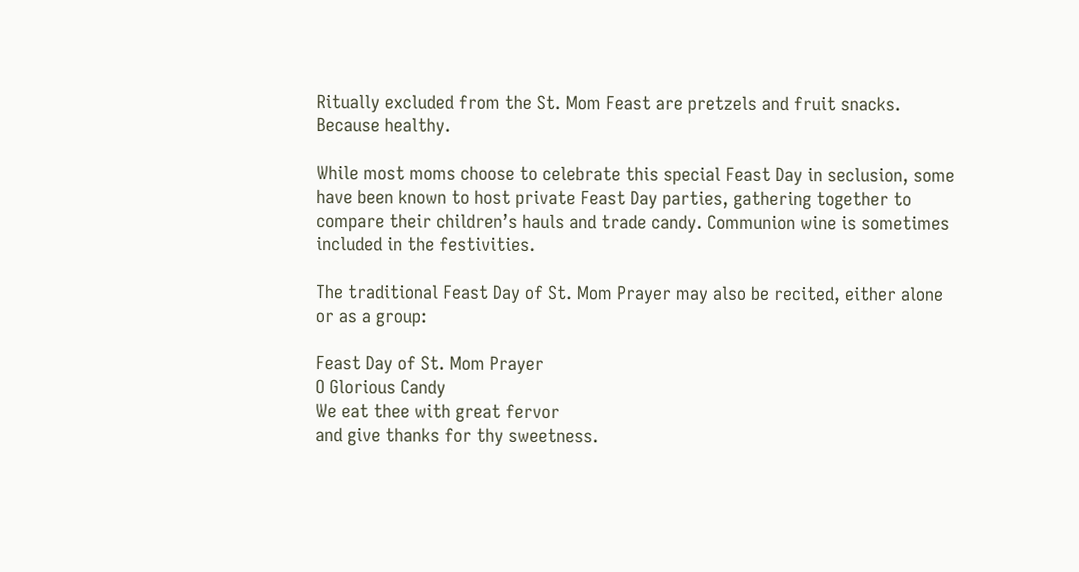Ritually excluded from the St. Mom Feast are pretzels and fruit snacks. Because healthy.

While most moms choose to celebrate this special Feast Day in seclusion, some have been known to host private Feast Day parties, gathering together to compare their children’s hauls and trade candy. Communion wine is sometimes included in the festivities.

The traditional Feast Day of St. Mom Prayer may also be recited, either alone or as a group:

Feast Day of St. Mom Prayer
O Glorious Candy
We eat thee with great fervor
and give thanks for thy sweetness.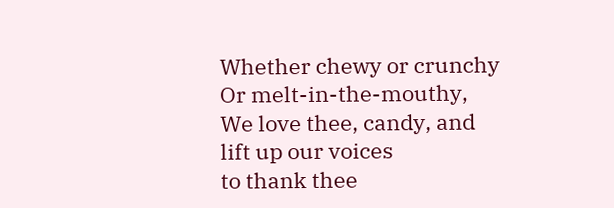Whether chewy or crunchy
Or melt-in-the-mouthy,
We love thee, candy, and lift up our voices
to thank thee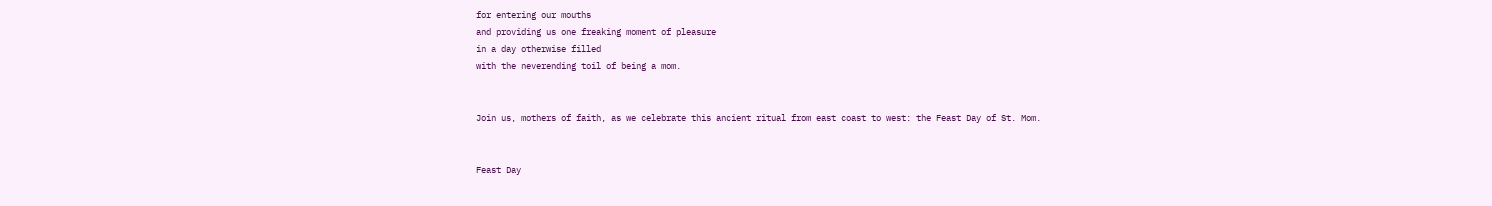for entering our mouths
and providing us one freaking moment of pleasure
in a day otherwise filled
with the neverending toil of being a mom.


Join us, mothers of faith, as we celebrate this ancient ritual from east coast to west: the Feast Day of St. Mom.


Feast Day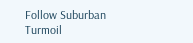Follow Suburban Turmoil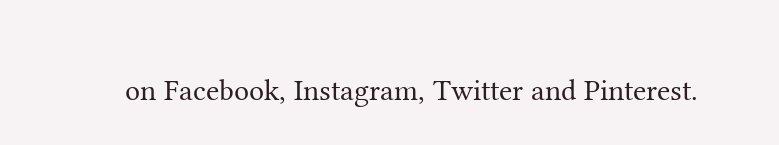on Facebook, Instagram, Twitter and Pinterest.